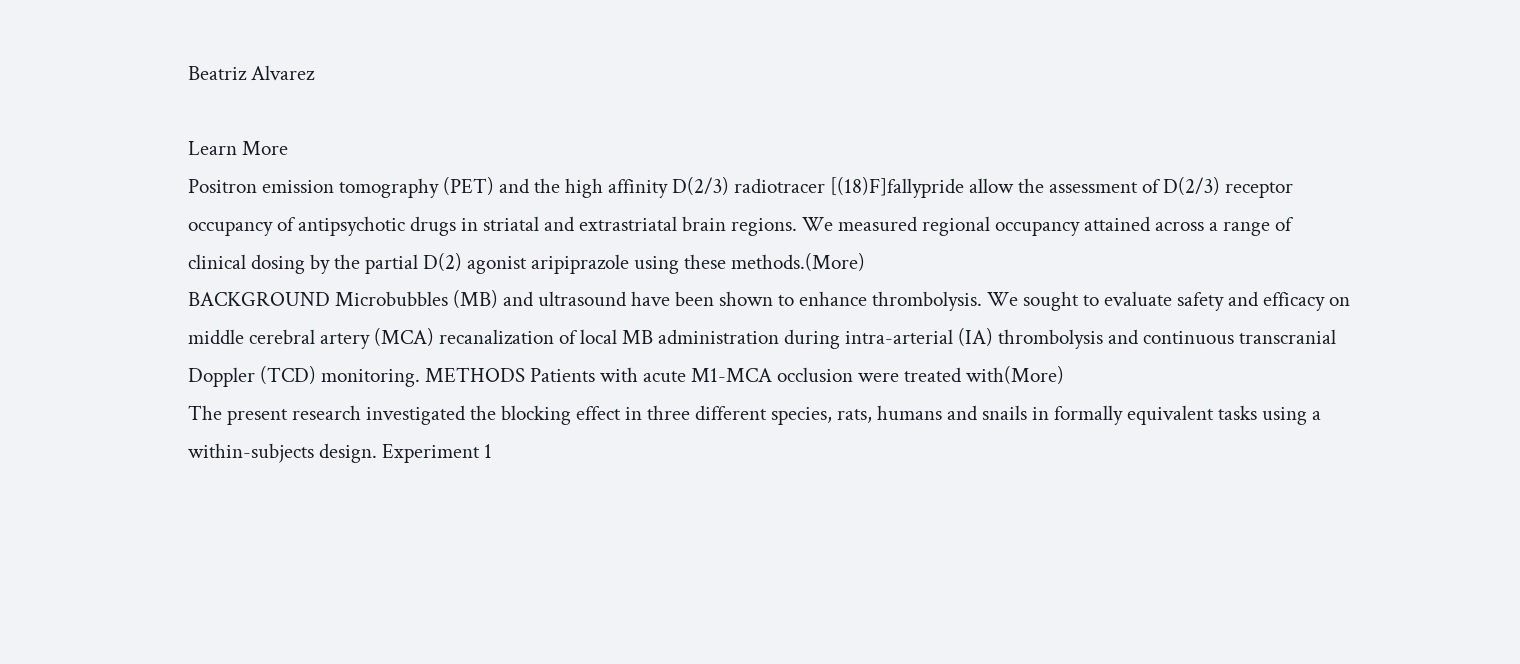Beatriz Alvarez

Learn More
Positron emission tomography (PET) and the high affinity D(2/3) radiotracer [(18)F]fallypride allow the assessment of D(2/3) receptor occupancy of antipsychotic drugs in striatal and extrastriatal brain regions. We measured regional occupancy attained across a range of clinical dosing by the partial D(2) agonist aripiprazole using these methods.(More)
BACKGROUND Microbubbles (MB) and ultrasound have been shown to enhance thrombolysis. We sought to evaluate safety and efficacy on middle cerebral artery (MCA) recanalization of local MB administration during intra-arterial (IA) thrombolysis and continuous transcranial Doppler (TCD) monitoring. METHODS Patients with acute M1-MCA occlusion were treated with(More)
The present research investigated the blocking effect in three different species, rats, humans and snails in formally equivalent tasks using a within-subjects design. Experiment 1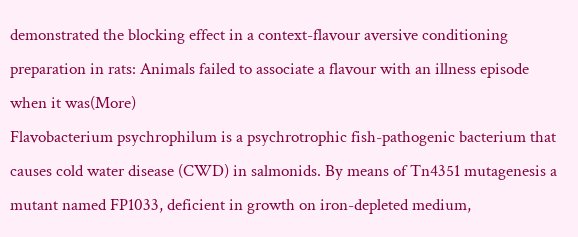demonstrated the blocking effect in a context-flavour aversive conditioning preparation in rats: Animals failed to associate a flavour with an illness episode when it was(More)
Flavobacterium psychrophilum is a psychrotrophic fish-pathogenic bacterium that causes cold water disease (CWD) in salmonids. By means of Tn4351 mutagenesis a mutant named FP1033, deficient in growth on iron-depleted medium,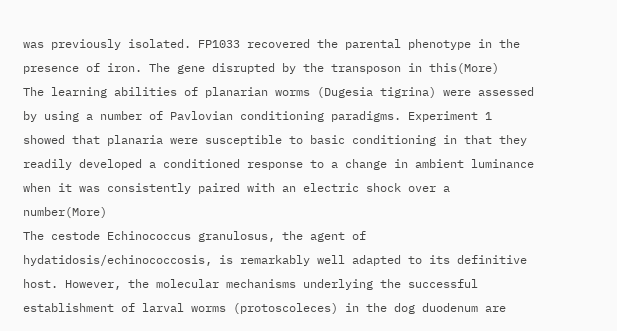was previously isolated. FP1033 recovered the parental phenotype in the presence of iron. The gene disrupted by the transposon in this(More)
The learning abilities of planarian worms (Dugesia tigrina) were assessed by using a number of Pavlovian conditioning paradigms. Experiment 1 showed that planaria were susceptible to basic conditioning in that they readily developed a conditioned response to a change in ambient luminance when it was consistently paired with an electric shock over a number(More)
The cestode Echinococcus granulosus, the agent of hydatidosis/echinococcosis, is remarkably well adapted to its definitive host. However, the molecular mechanisms underlying the successful establishment of larval worms (protoscoleces) in the dog duodenum are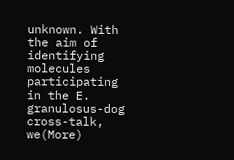unknown. With the aim of identifying molecules participating in the E. granulosus-dog cross-talk, we(More)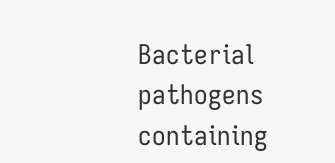Bacterial pathogens containing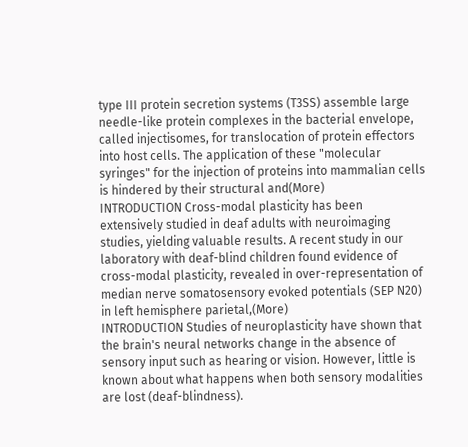type III protein secretion systems (T3SS) assemble large needle-like protein complexes in the bacterial envelope, called injectisomes, for translocation of protein effectors into host cells. The application of these "molecular syringes" for the injection of proteins into mammalian cells is hindered by their structural and(More)
INTRODUCTION Cross-modal plasticity has been extensively studied in deaf adults with neuroimaging studies, yielding valuable results. A recent study in our laboratory with deaf-blind children found evidence of cross-modal plasticity, revealed in over-representation of median nerve somatosensory evoked potentials (SEP N20) in left hemisphere parietal,(More)
INTRODUCTION Studies of neuroplasticity have shown that the brain's neural networks change in the absence of sensory input such as hearing or vision. However, little is known about what happens when both sensory modalities are lost (deaf-blindness).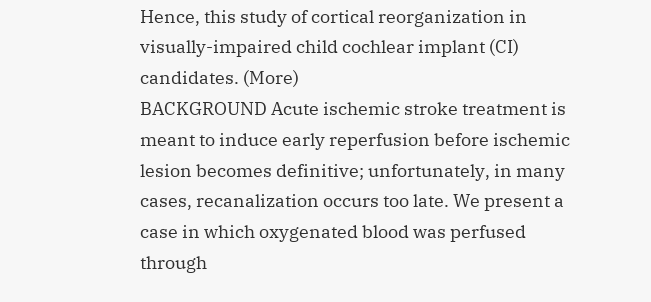Hence, this study of cortical reorganization in visually-impaired child cochlear implant (CI) candidates. (More)
BACKGROUND Acute ischemic stroke treatment is meant to induce early reperfusion before ischemic lesion becomes definitive; unfortunately, in many cases, recanalization occurs too late. We present a case in which oxygenated blood was perfused through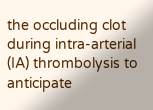the occluding clot during intra-arterial (IA) thrombolysis to anticipate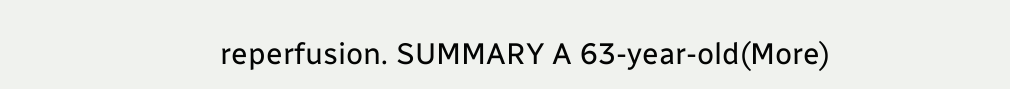reperfusion. SUMMARY A 63-year-old(More)